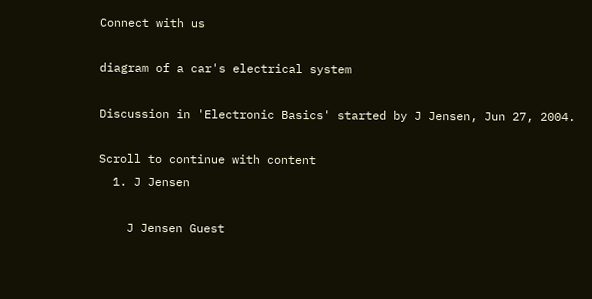Connect with us

diagram of a car's electrical system

Discussion in 'Electronic Basics' started by J Jensen, Jun 27, 2004.

Scroll to continue with content
  1. J Jensen

    J Jensen Guest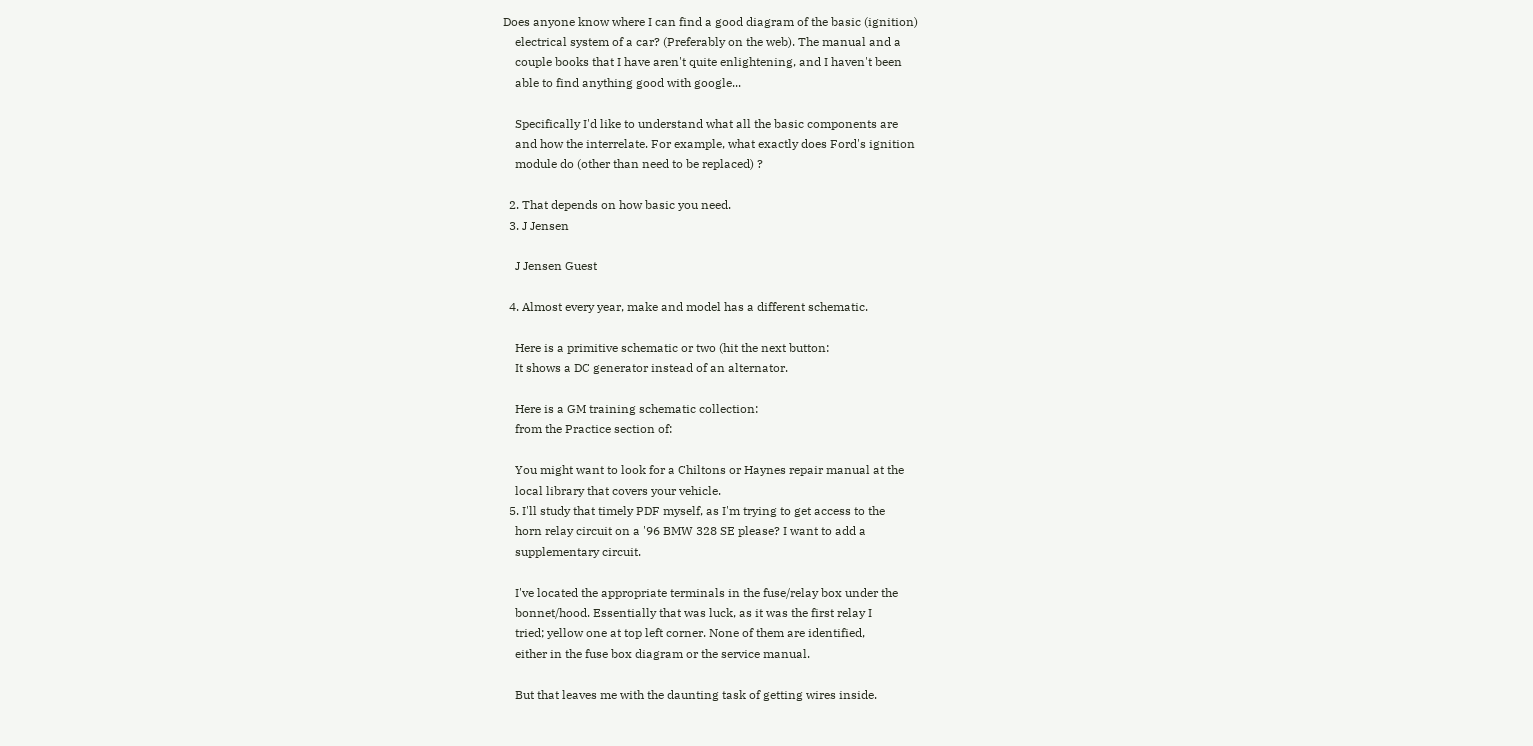Does anyone know where I can find a good diagram of the basic (ignition)
    electrical system of a car? (Preferably on the web). The manual and a
    couple books that I have aren't quite enlightening, and I haven't been
    able to find anything good with google...

    Specifically I'd like to understand what all the basic components are
    and how the interrelate. For example, what exactly does Ford's ignition
    module do (other than need to be replaced) ?

  2. That depends on how basic you need.
  3. J Jensen

    J Jensen Guest

  4. Almost every year, make and model has a different schematic.

    Here is a primitive schematic or two (hit the next button:
    It shows a DC generator instead of an alternator.

    Here is a GM training schematic collection:
    from the Practice section of:

    You might want to look for a Chiltons or Haynes repair manual at the
    local library that covers your vehicle.
  5. I'll study that timely PDF myself, as I'm trying to get access to the
    horn relay circuit on a '96 BMW 328 SE please? I want to add a
    supplementary circuit.

    I've located the appropriate terminals in the fuse/relay box under the
    bonnet/hood. Essentially that was luck, as it was the first relay I
    tried; yellow one at top left corner. None of them are identified,
    either in the fuse box diagram or the service manual.

    But that leaves me with the daunting task of getting wires inside.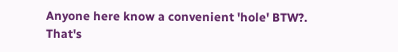Anyone here know a convenient 'hole' BTW?. That's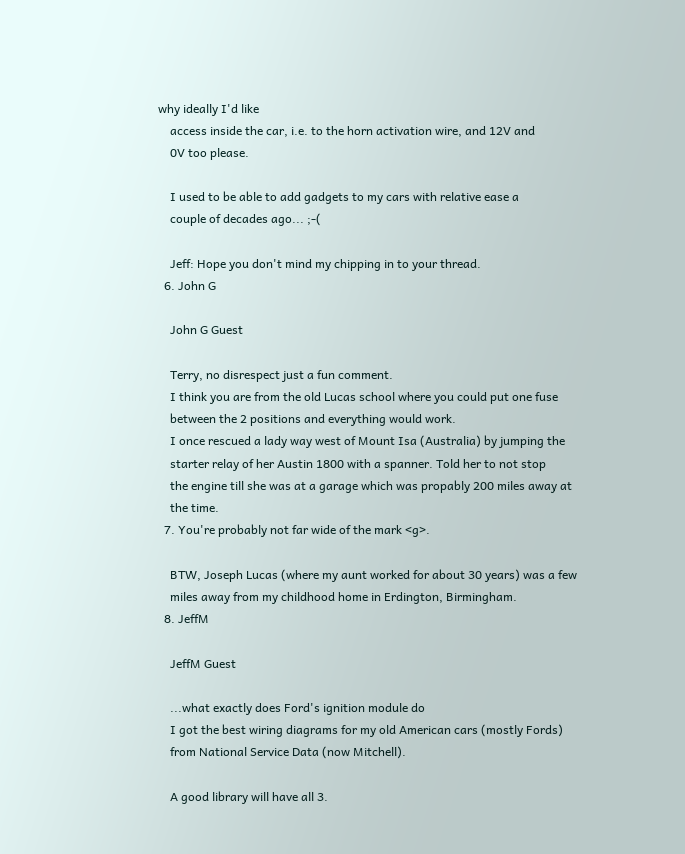why ideally I'd like
    access inside the car, i.e. to the horn activation wire, and 12V and
    0V too please.

    I used to be able to add gadgets to my cars with relative ease a
    couple of decades ago... ;-(

    Jeff: Hope you don't mind my chipping in to your thread.
  6. John G

    John G Guest

    Terry, no disrespect just a fun comment.
    I think you are from the old Lucas school where you could put one fuse
    between the 2 positions and everything would work.
    I once rescued a lady way west of Mount Isa (Australia) by jumping the
    starter relay of her Austin 1800 with a spanner. Told her to not stop
    the engine till she was at a garage which was propably 200 miles away at
    the time.
  7. You're probably not far wide of the mark <g>.

    BTW, Joseph Lucas (where my aunt worked for about 30 years) was a few
    miles away from my childhood home in Erdington, Birmingham.
  8. JeffM

    JeffM Guest

    ...what exactly does Ford's ignition module do
    I got the best wiring diagrams for my old American cars (mostly Fords)
    from National Service Data (now Mitchell).

    A good library will have all 3.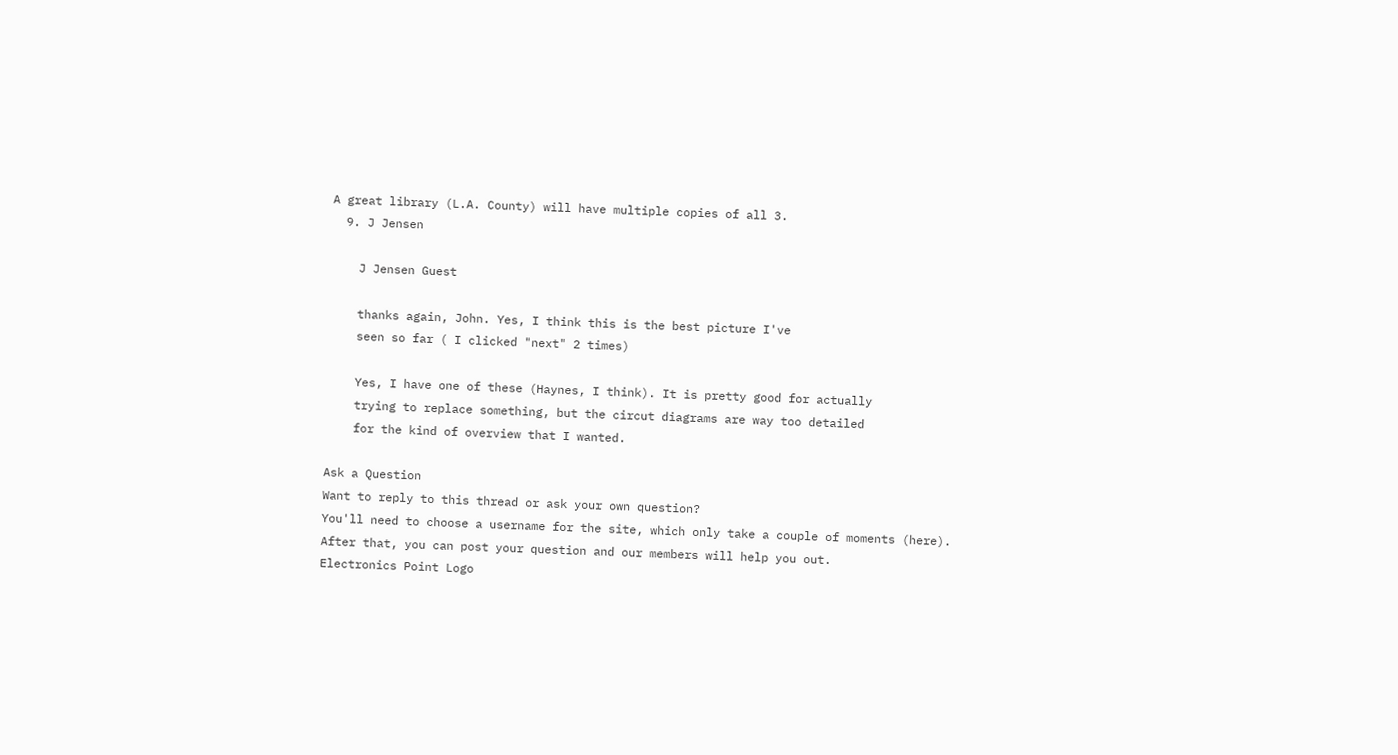A great library (L.A. County) will have multiple copies of all 3.
  9. J Jensen

    J Jensen Guest

    thanks again, John. Yes, I think this is the best picture I've
    seen so far ( I clicked "next" 2 times)

    Yes, I have one of these (Haynes, I think). It is pretty good for actually
    trying to replace something, but the circut diagrams are way too detailed
    for the kind of overview that I wanted.

Ask a Question
Want to reply to this thread or ask your own question?
You'll need to choose a username for the site, which only take a couple of moments (here). After that, you can post your question and our members will help you out.
Electronics Point Logo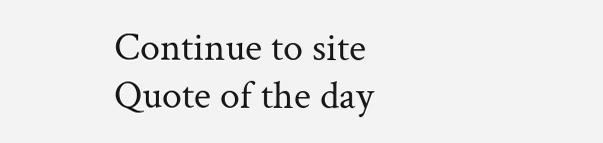Continue to site
Quote of the day